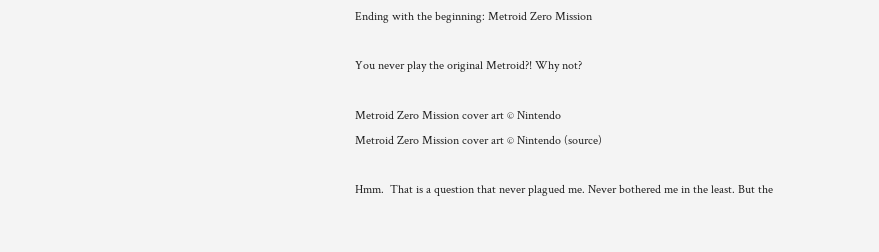Ending with the beginning: Metroid Zero Mission

You never play the original Metroid?! Why not?

Metroid Zero Mission cover art © Nintendo
Metroid Zero Mission cover art © Nintendo (source)

Hmm.  That is a question that never plagued me. Never bothered me in the least. But the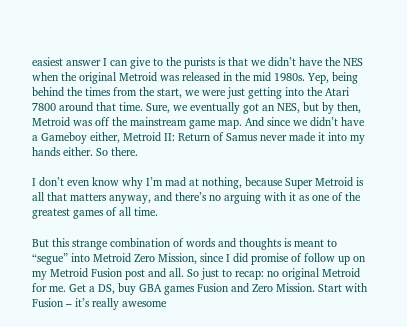easiest answer I can give to the purists is that we didn’t have the NES when the original Metroid was released in the mid 1980s. Yep, being behind the times from the start, we were just getting into the Atari 7800 around that time. Sure, we eventually got an NES, but by then, Metroid was off the mainstream game map. And since we didn’t have a Gameboy either, Metroid II: Return of Samus never made it into my hands either. So there.

I don’t even know why I’m mad at nothing, because Super Metroid is all that matters anyway, and there’s no arguing with it as one of the greatest games of all time.

But this strange combination of words and thoughts is meant to “segue” into Metroid Zero Mission, since I did promise of follow up on my Metroid Fusion post and all. So just to recap: no original Metroid for me. Get a DS, buy GBA games Fusion and Zero Mission. Start with Fusion – it’s really awesome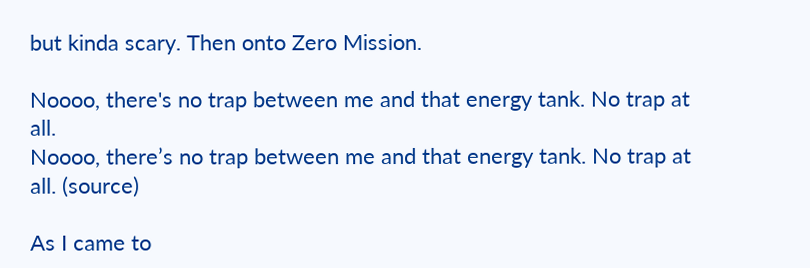but kinda scary. Then onto Zero Mission.

Noooo, there's no trap between me and that energy tank. No trap at all.
Noooo, there’s no trap between me and that energy tank. No trap at all. (source)

As I came to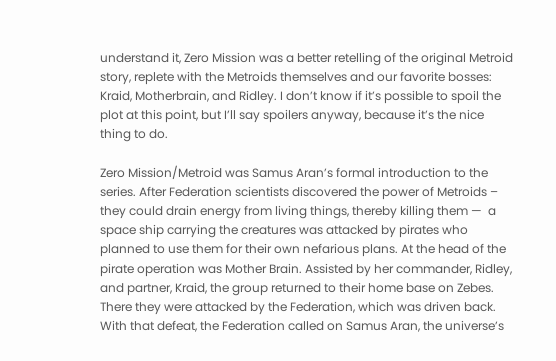understand it, Zero Mission was a better retelling of the original Metroid story, replete with the Metroids themselves and our favorite bosses: Kraid, Motherbrain, and Ridley. I don’t know if it’s possible to spoil the plot at this point, but I’ll say spoilers anyway, because it’s the nice thing to do.

Zero Mission/Metroid was Samus Aran’s formal introduction to the series. After Federation scientists discovered the power of Metroids – they could drain energy from living things, thereby killing them —  a space ship carrying the creatures was attacked by pirates who planned to use them for their own nefarious plans. At the head of the pirate operation was Mother Brain. Assisted by her commander, Ridley, and partner, Kraid, the group returned to their home base on Zebes. There they were attacked by the Federation, which was driven back. With that defeat, the Federation called on Samus Aran, the universe’s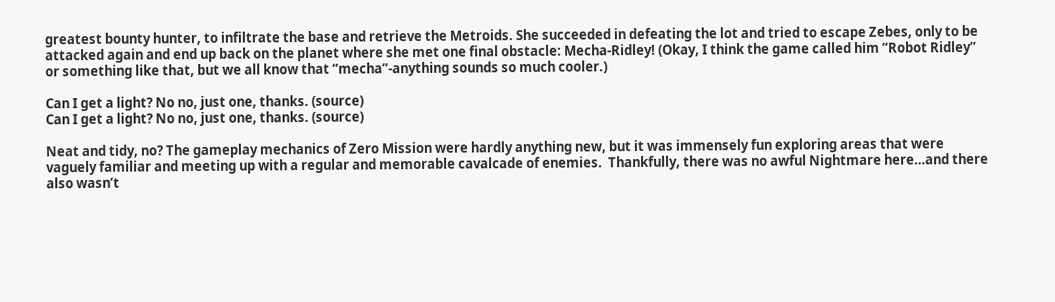greatest bounty hunter, to infiltrate the base and retrieve the Metroids. She succeeded in defeating the lot and tried to escape Zebes, only to be attacked again and end up back on the planet where she met one final obstacle: Mecha-Ridley! (Okay, I think the game called him “Robot Ridley” or something like that, but we all know that “mecha”-anything sounds so much cooler.)

Can I get a light? No no, just one, thanks. (source)
Can I get a light? No no, just one, thanks. (source)

Neat and tidy, no? The gameplay mechanics of Zero Mission were hardly anything new, but it was immensely fun exploring areas that were vaguely familiar and meeting up with a regular and memorable cavalcade of enemies.  Thankfully, there was no awful Nightmare here…and there also wasn’t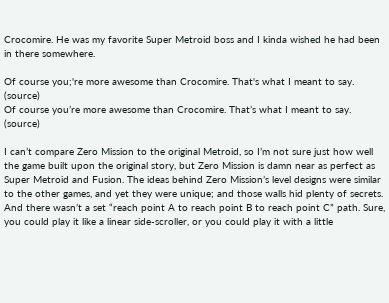Crocomire. He was my favorite Super Metroid boss and I kinda wished he had been in there somewhere.

Of course you;'re more awesome than Crocomire. That's what I meant to say. (source)
Of course you’re more awesome than Crocomire. That’s what I meant to say. (source)

I can’t compare Zero Mission to the original Metroid, so I’m not sure just how well the game built upon the original story, but Zero Mission is damn near as perfect as Super Metroid and Fusion. The ideas behind Zero Mission’s level designs were similar to the other games, and yet they were unique; and those walls hid plenty of secrets. And there wasn’t a set “reach point A to reach point B to reach point C” path. Sure, you could play it like a linear side-scroller, or you could play it with a little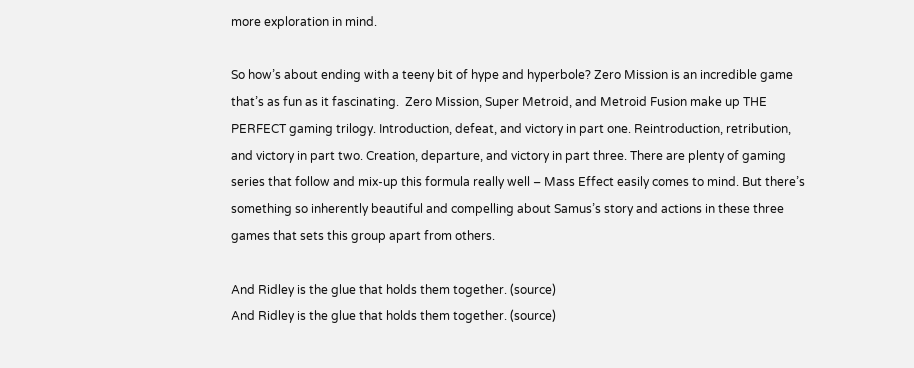more exploration in mind.

So how’s about ending with a teeny bit of hype and hyperbole? Zero Mission is an incredible game that’s as fun as it fascinating.  Zero Mission, Super Metroid, and Metroid Fusion make up THE PERFECT gaming trilogy. Introduction, defeat, and victory in part one. Reintroduction, retribution, and victory in part two. Creation, departure, and victory in part three. There are plenty of gaming series that follow and mix-up this formula really well – Mass Effect easily comes to mind. But there’s something so inherently beautiful and compelling about Samus’s story and actions in these three games that sets this group apart from others.

And Ridley is the glue that holds them together. (source)
And Ridley is the glue that holds them together. (source)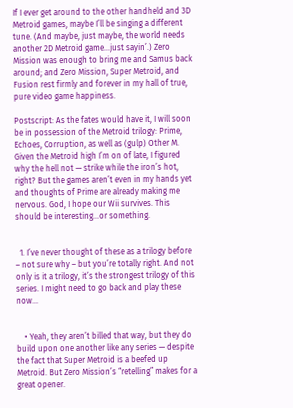If I ever get around to the other handheld and 3D Metroid games, maybe I’ll be singing a different tune. (And maybe, just maybe, the world needs another 2D Metroid game…just sayin’.) Zero Mission was enough to bring me and Samus back around; and Zero Mission, Super Metroid, and Fusion rest firmly and forever in my hall of true, pure video game happiness.

Postscript: As the fates would have it, I will soon be in possession of the Metroid trilogy: Prime, Echoes, Corruption, as well as (gulp) Other M. Given the Metroid high I’m on of late, I figured why the hell not — strike while the iron’s hot, right? But the games aren’t even in my hands yet and thoughts of Prime are already making me nervous. God, I hope our Wii survives. This should be interesting…or something.


  1. I’ve never thought of these as a trilogy before – not sure why – but you’re totally right. And not only is it a trilogy, it’s the strongest trilogy of this series. I might need to go back and play these now…


    • Yeah, they aren’t billed that way, but they do build upon one another like any series — despite the fact that Super Metroid is a beefed up Metroid. But Zero Mission’s “retelling” makes for a great opener.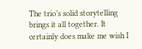The trio’s solid storytelling brings it all together. It certainly does make me wish I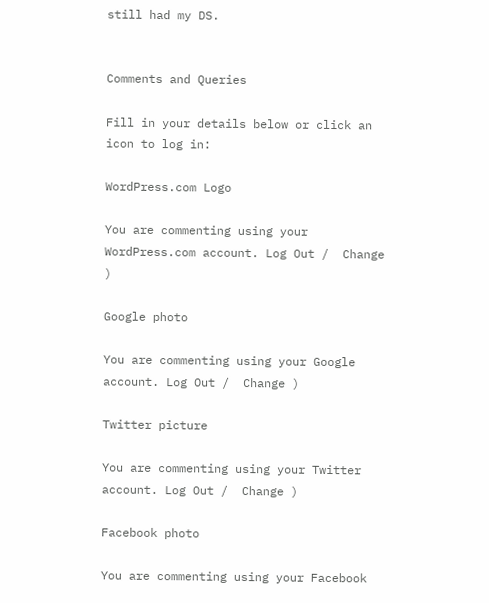still had my DS.


Comments and Queries

Fill in your details below or click an icon to log in:

WordPress.com Logo

You are commenting using your WordPress.com account. Log Out /  Change )

Google photo

You are commenting using your Google account. Log Out /  Change )

Twitter picture

You are commenting using your Twitter account. Log Out /  Change )

Facebook photo

You are commenting using your Facebook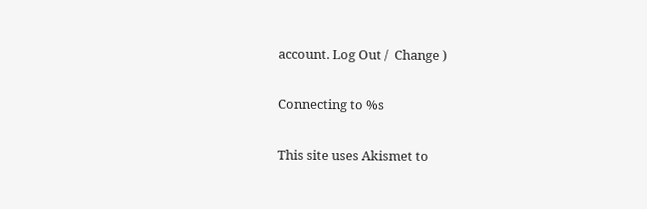account. Log Out /  Change )

Connecting to %s

This site uses Akismet to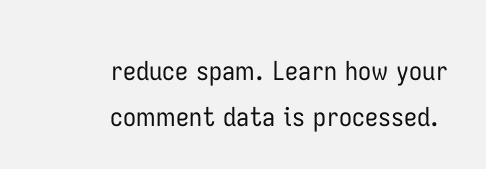reduce spam. Learn how your comment data is processed.